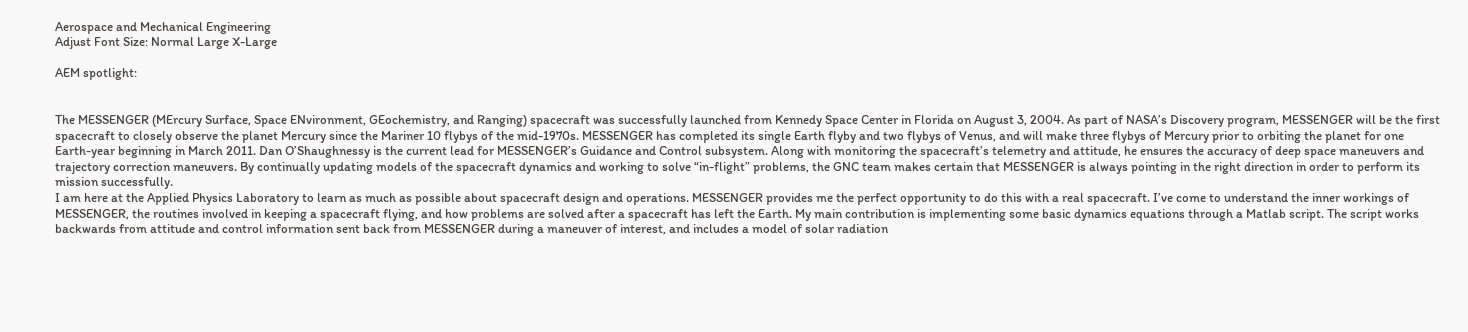Aerospace and Mechanical Engineering
Adjust Font Size: Normal Large X-Large

AEM spotlight:


The MESSENGER (MErcury Surface, Space ENvironment, GEochemistry, and Ranging) spacecraft was successfully launched from Kennedy Space Center in Florida on August 3, 2004. As part of NASA’s Discovery program, MESSENGER will be the first spacecraft to closely observe the planet Mercury since the Mariner 10 flybys of the mid-1970s. MESSENGER has completed its single Earth flyby and two flybys of Venus, and will make three flybys of Mercury prior to orbiting the planet for one Earth-year beginning in March 2011. Dan O’Shaughnessy is the current lead for MESSENGER’s Guidance and Control subsystem. Along with monitoring the spacecraft’s telemetry and attitude, he ensures the accuracy of deep space maneuvers and trajectory correction maneuvers. By continually updating models of the spacecraft dynamics and working to solve “in-flight” problems, the GNC team makes certain that MESSENGER is always pointing in the right direction in order to perform its mission successfully.
I am here at the Applied Physics Laboratory to learn as much as possible about spacecraft design and operations. MESSENGER provides me the perfect opportunity to do this with a real spacecraft. I’ve come to understand the inner workings of MESSENGER, the routines involved in keeping a spacecraft flying, and how problems are solved after a spacecraft has left the Earth. My main contribution is implementing some basic dynamics equations through a Matlab script. The script works backwards from attitude and control information sent back from MESSENGER during a maneuver of interest, and includes a model of solar radiation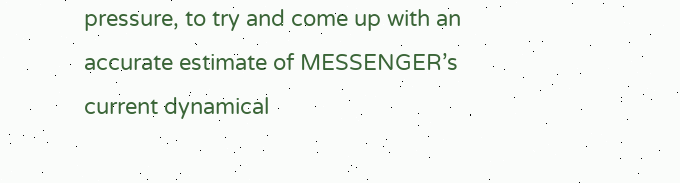pressure, to try and come up with an accurate estimate of MESSENGER’s current dynamical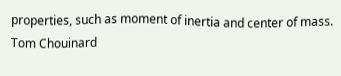properties, such as moment of inertia and center of mass.
Tom Chouinard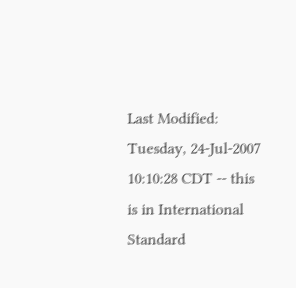Last Modified: Tuesday, 24-Jul-2007 10:10:28 CDT -- this is in International Standard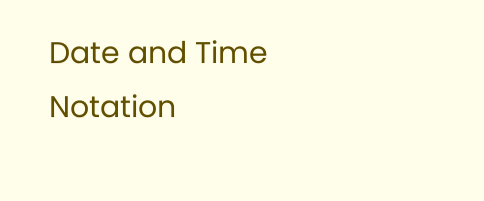Date and Time Notation